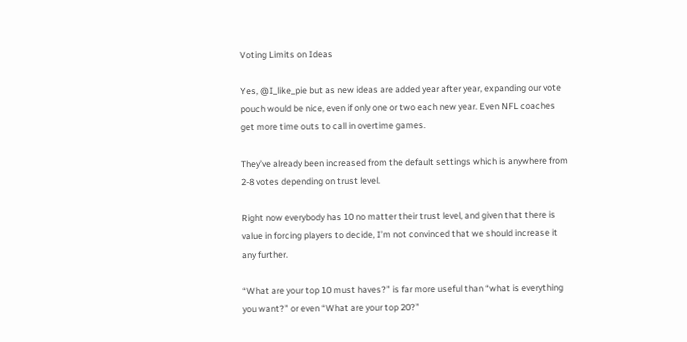Voting Limits on Ideas

Yes, @I_like_pie but as new ideas are added year after year, expanding our vote pouch would be nice, even if only one or two each new year. Even NFL coaches get more time outs to call in overtime games.

They’ve already been increased from the default settings which is anywhere from 2-8 votes depending on trust level.

Right now everybody has 10 no matter their trust level, and given that there is value in forcing players to decide, I’m not convinced that we should increase it any further.

“What are your top 10 must haves?” is far more useful than “what is everything you want?” or even “What are your top 20?”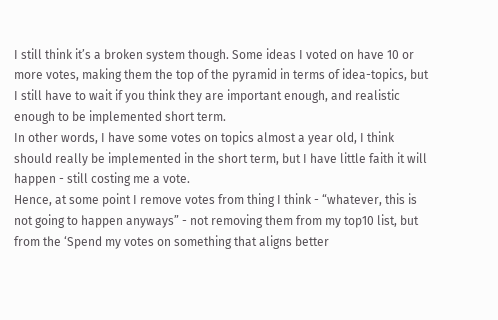I still think it’s a broken system though. Some ideas I voted on have 10 or more votes, making them the top of the pyramid in terms of idea-topics, but I still have to wait if you think they are important enough, and realistic enough to be implemented short term.
In other words, I have some votes on topics almost a year old, I think should really be implemented in the short term, but I have little faith it will happen - still costing me a vote.
Hence, at some point I remove votes from thing I think - “whatever, this is not going to happen anyways” - not removing them from my top10 list, but from the ‘Spend my votes on something that aligns better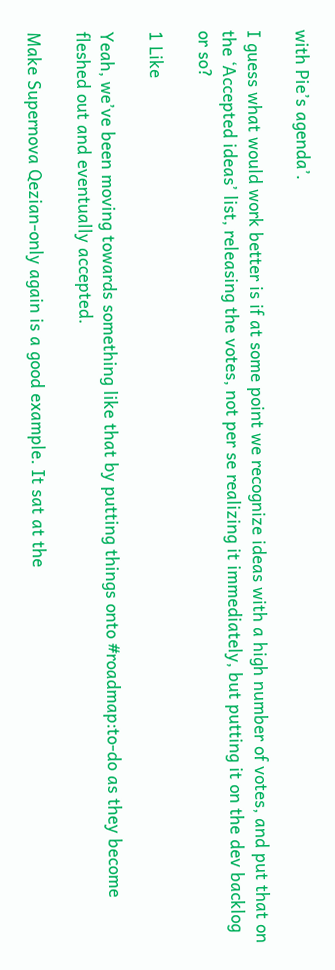with Pie’s agenda’.

I guess what would work better is if at some point we recognize ideas with a high number of votes, and put that on the ‘Accepted ideas’ list, releasing the votes, not per se realizing it immediately, but putting it on the dev backlog or so?

1 Like

Yeah, we’ve been moving towards something like that by putting things onto #roadmap:to-do as they become fleshed out and eventually accepted.

Make Supernova Qezian-only again is a good example. It sat at the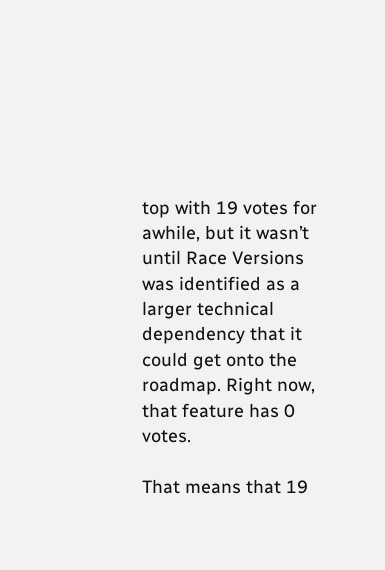top with 19 votes for awhile, but it wasn’t until Race Versions was identified as a larger technical dependency that it could get onto the roadmap. Right now, that feature has 0 votes.

That means that 19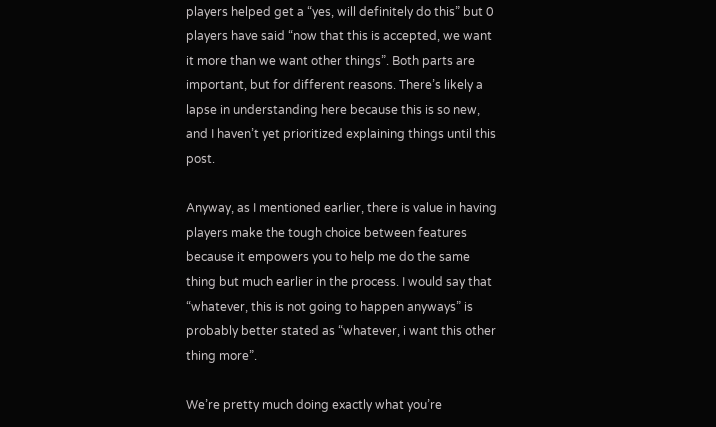players helped get a “yes, will definitely do this” but 0 players have said “now that this is accepted, we want it more than we want other things”. Both parts are important, but for different reasons. There’s likely a lapse in understanding here because this is so new, and I haven’t yet prioritized explaining things until this post.

Anyway, as I mentioned earlier, there is value in having players make the tough choice between features because it empowers you to help me do the same thing but much earlier in the process. I would say that “whatever, this is not going to happen anyways” is probably better stated as “whatever, i want this other thing more”.

We’re pretty much doing exactly what you’re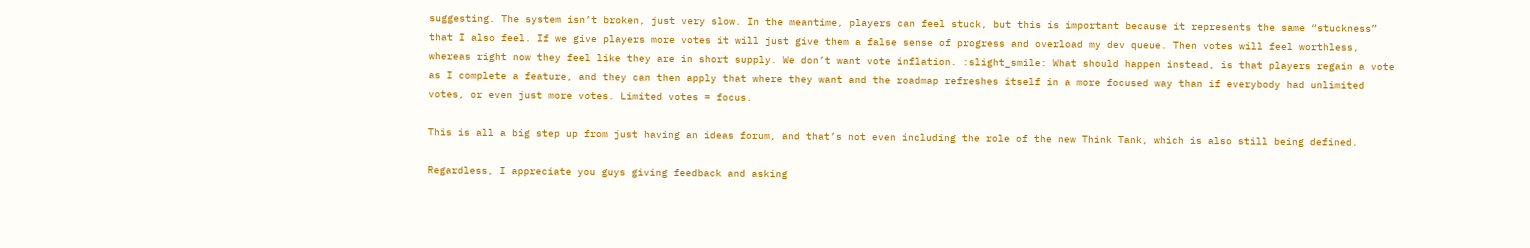suggesting. The system isn’t broken, just very slow. In the meantime, players can feel stuck, but this is important because it represents the same “stuckness” that I also feel. If we give players more votes it will just give them a false sense of progress and overload my dev queue. Then votes will feel worthless, whereas right now they feel like they are in short supply. We don’t want vote inflation. :slight_smile: What should happen instead, is that players regain a vote as I complete a feature, and they can then apply that where they want and the roadmap refreshes itself in a more focused way than if everybody had unlimited votes, or even just more votes. Limited votes = focus.

This is all a big step up from just having an ideas forum, and that’s not even including the role of the new Think Tank, which is also still being defined.

Regardless, I appreciate you guys giving feedback and asking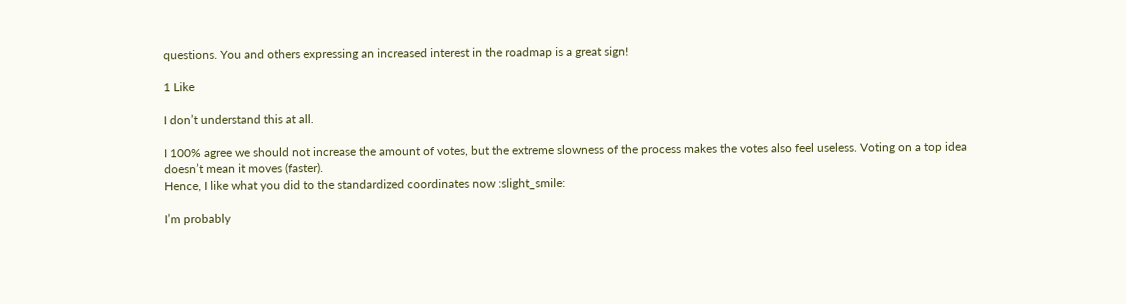questions. You and others expressing an increased interest in the roadmap is a great sign!

1 Like

I don’t understand this at all.

I 100% agree we should not increase the amount of votes, but the extreme slowness of the process makes the votes also feel useless. Voting on a top idea doesn’t mean it moves (faster).
Hence, I like what you did to the standardized coordinates now :slight_smile:

I’m probably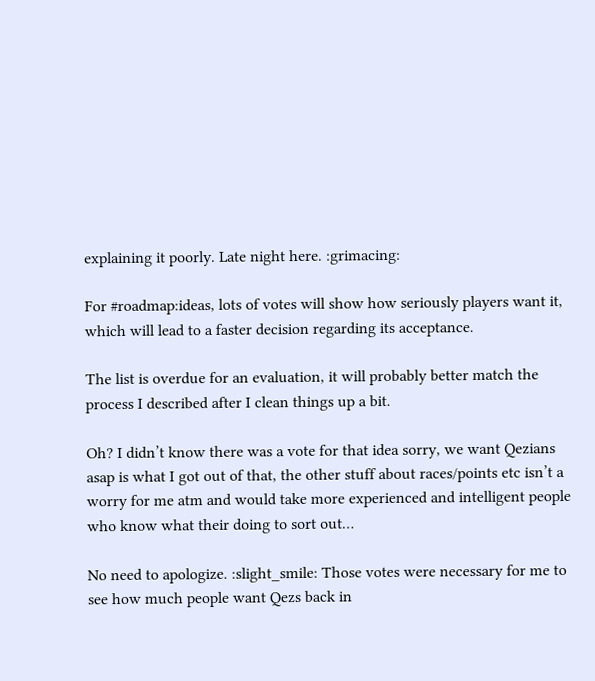explaining it poorly. Late night here. :grimacing:

For #roadmap:ideas, lots of votes will show how seriously players want it, which will lead to a faster decision regarding its acceptance.

The list is overdue for an evaluation, it will probably better match the process I described after I clean things up a bit.

Oh? I didn’t know there was a vote for that idea sorry, we want Qezians asap is what I got out of that, the other stuff about races/points etc isn’t a worry for me atm and would take more experienced and intelligent people who know what their doing to sort out…

No need to apologize. :slight_smile: Those votes were necessary for me to see how much people want Qezs back in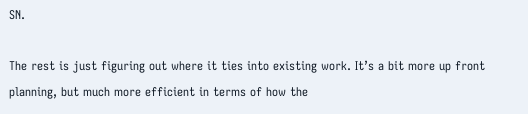SN.

The rest is just figuring out where it ties into existing work. It’s a bit more up front planning, but much more efficient in terms of how the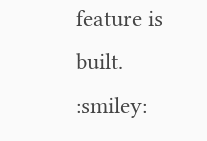feature is built. :smiley: